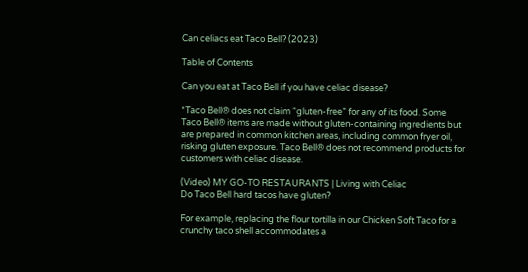Can celiacs eat Taco Bell? (2023)

Table of Contents

Can you eat at Taco Bell if you have celiac disease?

*Taco Bell® does not claim “gluten-free” for any of its food. Some Taco Bell® items are made without gluten-containing ingredients but are prepared in common kitchen areas, including common fryer oil, risking gluten exposure. Taco Bell® does not recommend products for customers with celiac disease.

(Video) MY GO-TO RESTAURANTS | Living with Celiac
Do Taco Bell hard tacos have gluten?

For example, replacing the flour tortilla in our Chicken Soft Taco for a crunchy taco shell accommodates a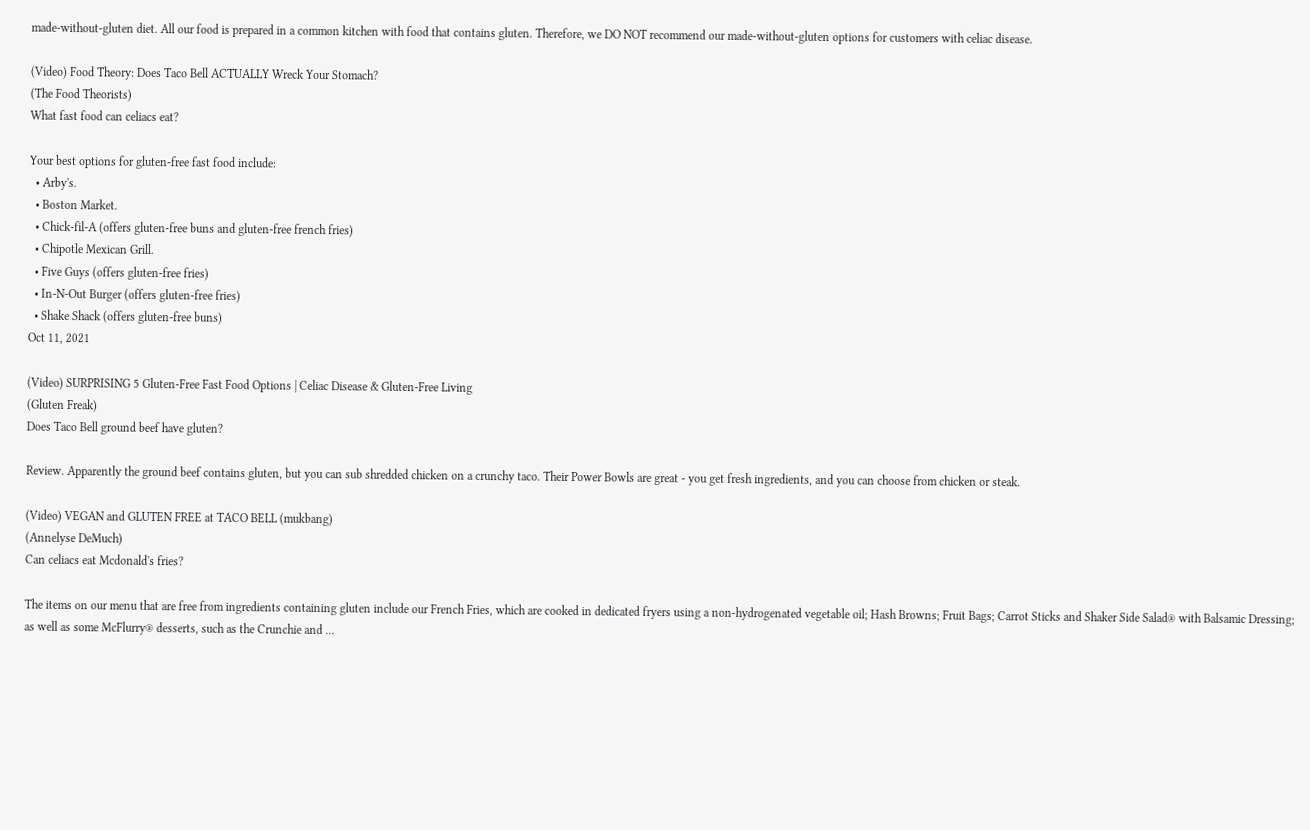made-without-gluten diet. All our food is prepared in a common kitchen with food that contains gluten. Therefore, we DO NOT recommend our made-without-gluten options for customers with celiac disease.

(Video) Food Theory: Does Taco Bell ACTUALLY Wreck Your Stomach?
(The Food Theorists)
What fast food can celiacs eat?

Your best options for gluten-free fast food include:
  • Arby's.
  • Boston Market.
  • Chick-fil-A (offers gluten-free buns and gluten-free french fries)
  • Chipotle Mexican Grill.
  • Five Guys (offers gluten-free fries)
  • In-N-Out Burger (offers gluten-free fries)
  • Shake Shack (offers gluten-free buns)
Oct 11, 2021

(Video) SURPRISING 5 Gluten-Free Fast Food Options | Celiac Disease & Gluten-Free Living
(Gluten Freak)
Does Taco Bell ground beef have gluten?

Review. Apparently the ground beef contains gluten, but you can sub shredded chicken on a crunchy taco. Their Power Bowls are great - you get fresh ingredients, and you can choose from chicken or steak.

(Video) VEGAN and GLUTEN FREE at TACO BELL (mukbang)
(Annelyse DeMuch)
Can celiacs eat Mcdonald's fries?

The items on our menu that are free from ingredients containing gluten include our French Fries, which are cooked in dedicated fryers using a non-hydrogenated vegetable oil; Hash Browns; Fruit Bags; Carrot Sticks and Shaker Side Salad® with Balsamic Dressing; as well as some McFlurry® desserts, such as the Crunchie and ...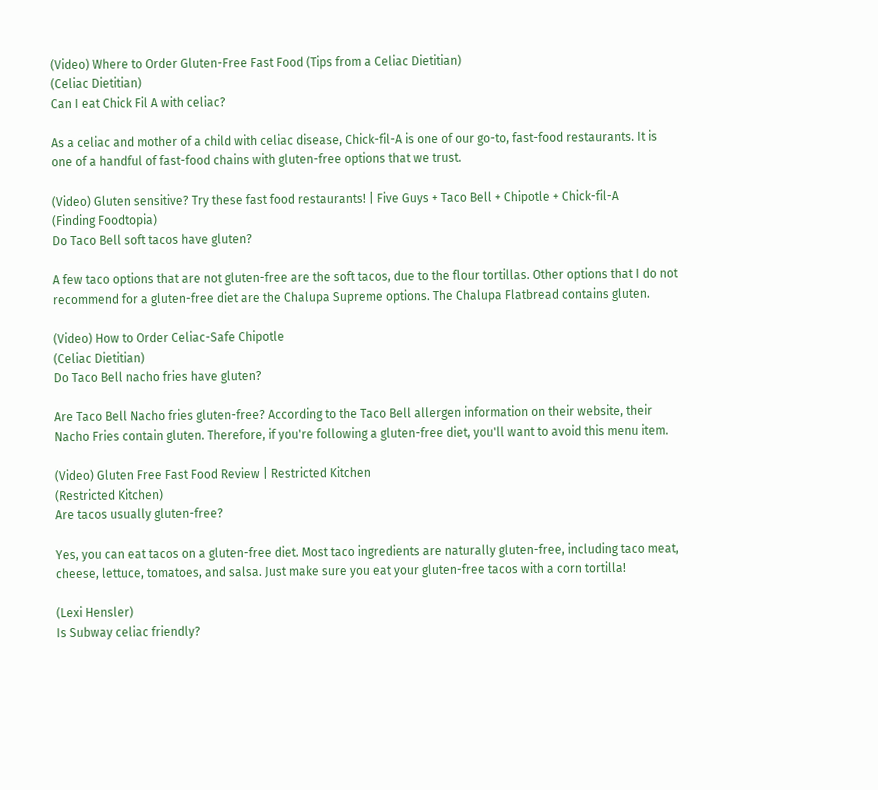(Video) Where to Order Gluten-Free Fast Food (Tips from a Celiac Dietitian)
(Celiac Dietitian)
Can I eat Chick Fil A with celiac?

As a celiac and mother of a child with celiac disease, Chick-fil-A is one of our go-to, fast-food restaurants. It is one of a handful of fast-food chains with gluten-free options that we trust.

(Video) Gluten sensitive? Try these fast food restaurants! | Five Guys + Taco Bell + Chipotle + Chick-fil-A
(Finding Foodtopia)
Do Taco Bell soft tacos have gluten?

A few taco options that are not gluten-free are the soft tacos, due to the flour tortillas. Other options that I do not recommend for a gluten-free diet are the Chalupa Supreme options. The Chalupa Flatbread contains gluten.

(Video) How to Order Celiac-Safe Chipotle
(Celiac Dietitian)
Do Taco Bell nacho fries have gluten?

Are Taco Bell Nacho fries gluten-free? According to the Taco Bell allergen information on their website, their Nacho Fries contain gluten. Therefore, if you're following a gluten-free diet, you'll want to avoid this menu item.

(Video) Gluten Free Fast Food Review | Restricted Kitchen
(Restricted Kitchen)
Are tacos usually gluten-free?

Yes, you can eat tacos on a gluten-free diet. Most taco ingredients are naturally gluten-free, including taco meat, cheese, lettuce, tomatoes, and salsa. Just make sure you eat your gluten-free tacos with a corn tortilla!

(Lexi Hensler)
Is Subway celiac friendly?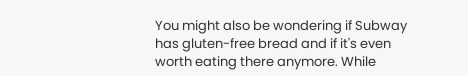You might also be wondering if Subway has gluten-free bread and if it's even worth eating there anymore. While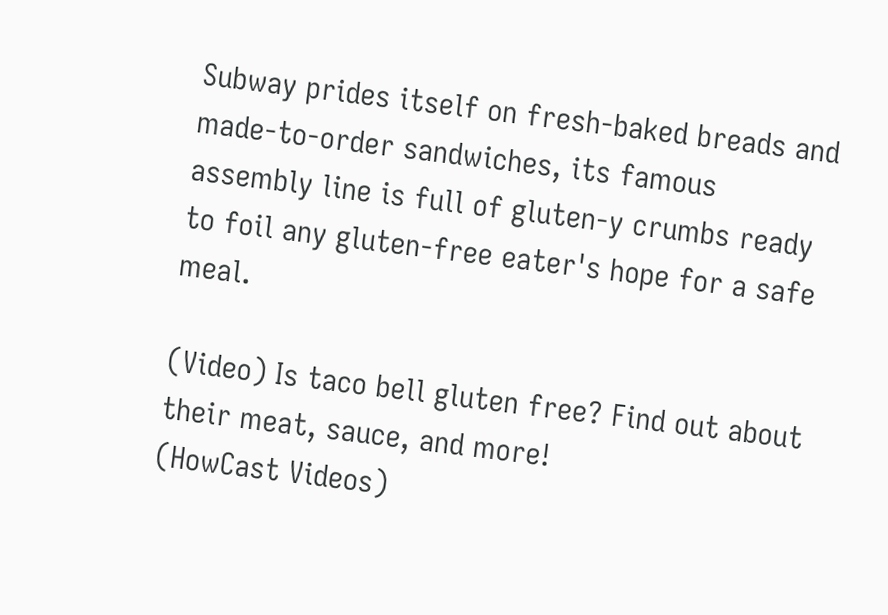Subway prides itself on fresh-baked breads and made-to-order sandwiches, its famous assembly line is full of gluten-y crumbs ready to foil any gluten-free eater's hope for a safe meal.

(Video) Is taco bell gluten free? Find out about their meat, sauce, and more!
(HowCast Videos)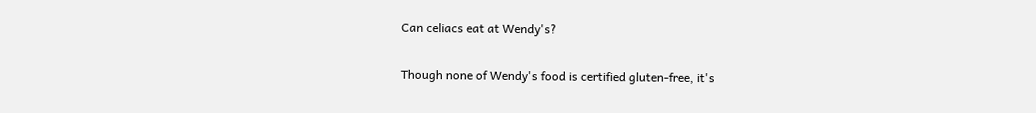Can celiacs eat at Wendy's?

Though none of Wendy's food is certified gluten-free, it's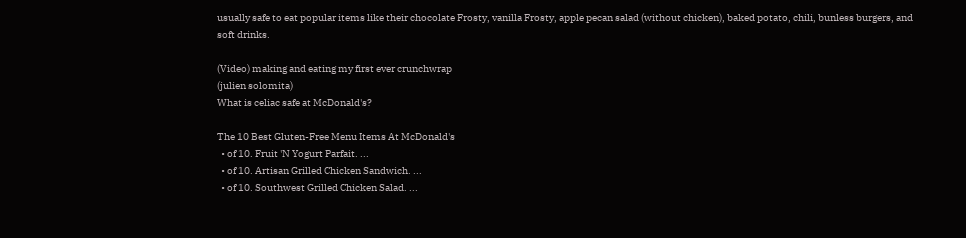usually safe to eat popular items like their chocolate Frosty, vanilla Frosty, apple pecan salad (without chicken), baked potato, chili, bunless burgers, and soft drinks.

(Video) making and eating my first ever crunchwrap
(julien solomita)
What is celiac safe at McDonald's?

The 10 Best Gluten-Free Menu Items At McDonald's
  • of 10. Fruit 'N Yogurt Parfait. ...
  • of 10. Artisan Grilled Chicken Sandwich. ...
  • of 10. Southwest Grilled Chicken Salad. ...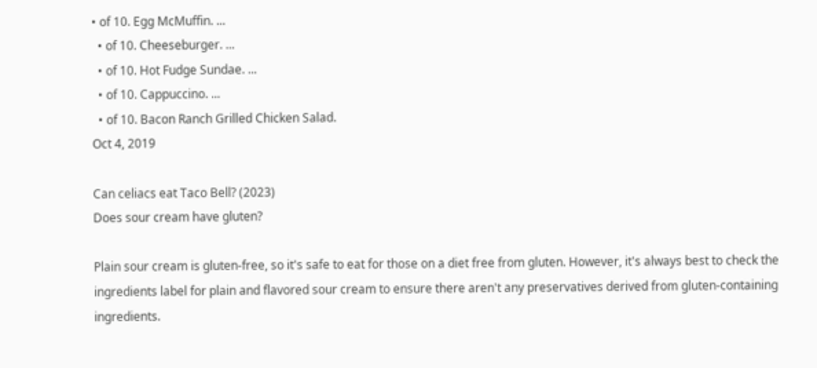• of 10. Egg McMuffin. ...
  • of 10. Cheeseburger. ...
  • of 10. Hot Fudge Sundae. ...
  • of 10. Cappuccino. ...
  • of 10. Bacon Ranch Grilled Chicken Salad.
Oct 4, 2019

Can celiacs eat Taco Bell? (2023)
Does sour cream have gluten?

Plain sour cream is gluten-free, so it's safe to eat for those on a diet free from gluten. However, it's always best to check the ingredients label for plain and flavored sour cream to ensure there aren't any preservatives derived from gluten-containing ingredients.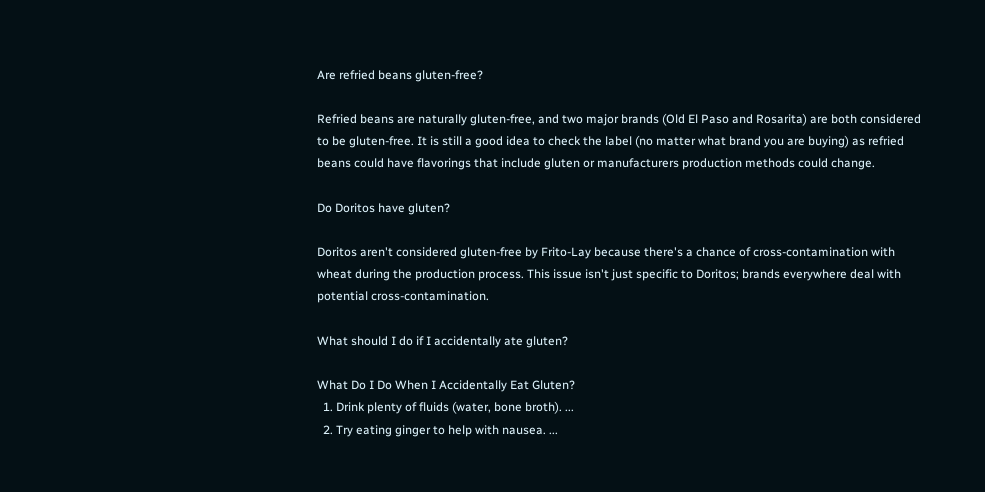Are refried beans gluten-free?

Refried beans are naturally gluten-free, and two major brands (Old El Paso and Rosarita) are both considered to be gluten-free. It is still a good idea to check the label (no matter what brand you are buying) as refried beans could have flavorings that include gluten or manufacturers production methods could change.

Do Doritos have gluten?

Doritos aren't considered gluten-free by Frito-Lay because there's a chance of cross-contamination with wheat during the production process. This issue isn't just specific to Doritos; brands everywhere deal with potential cross-contamination.

What should I do if I accidentally ate gluten?

What Do I Do When I Accidentally Eat Gluten?
  1. Drink plenty of fluids (water, bone broth). ...
  2. Try eating ginger to help with nausea. ...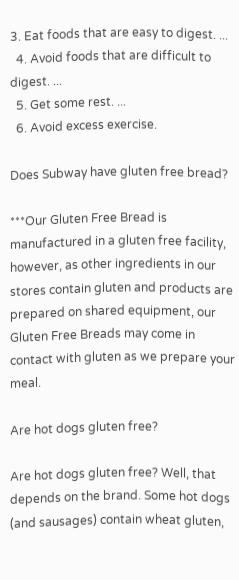3. Eat foods that are easy to digest. ...
  4. Avoid foods that are difficult to digest. ...
  5. Get some rest. ...
  6. Avoid excess exercise.

Does Subway have gluten free bread?

***Our Gluten Free Bread is manufactured in a gluten free facility, however, as other ingredients in our stores contain gluten and products are prepared on shared equipment, our Gluten Free Breads may come in contact with gluten as we prepare your meal.

Are hot dogs gluten free?

Are hot dogs gluten free? Well, that depends on the brand. Some hot dogs (and sausages) contain wheat gluten,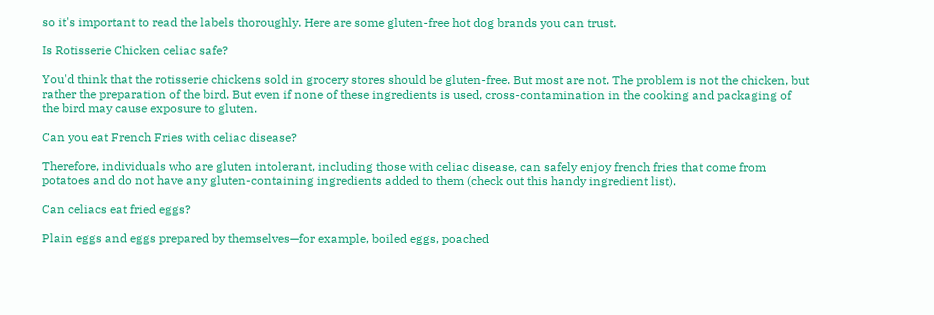so it's important to read the labels thoroughly. Here are some gluten-free hot dog brands you can trust.

Is Rotisserie Chicken celiac safe?

You'd think that the rotisserie chickens sold in grocery stores should be gluten-free. But most are not. The problem is not the chicken, but rather the preparation of the bird. But even if none of these ingredients is used, cross-contamination in the cooking and packaging of the bird may cause exposure to gluten.

Can you eat French Fries with celiac disease?

Therefore, individuals who are gluten intolerant, including those with celiac disease, can safely enjoy french fries that come from potatoes and do not have any gluten-containing ingredients added to them (check out this handy ingredient list).

Can celiacs eat fried eggs?

Plain eggs and eggs prepared by themselves—for example, boiled eggs, poached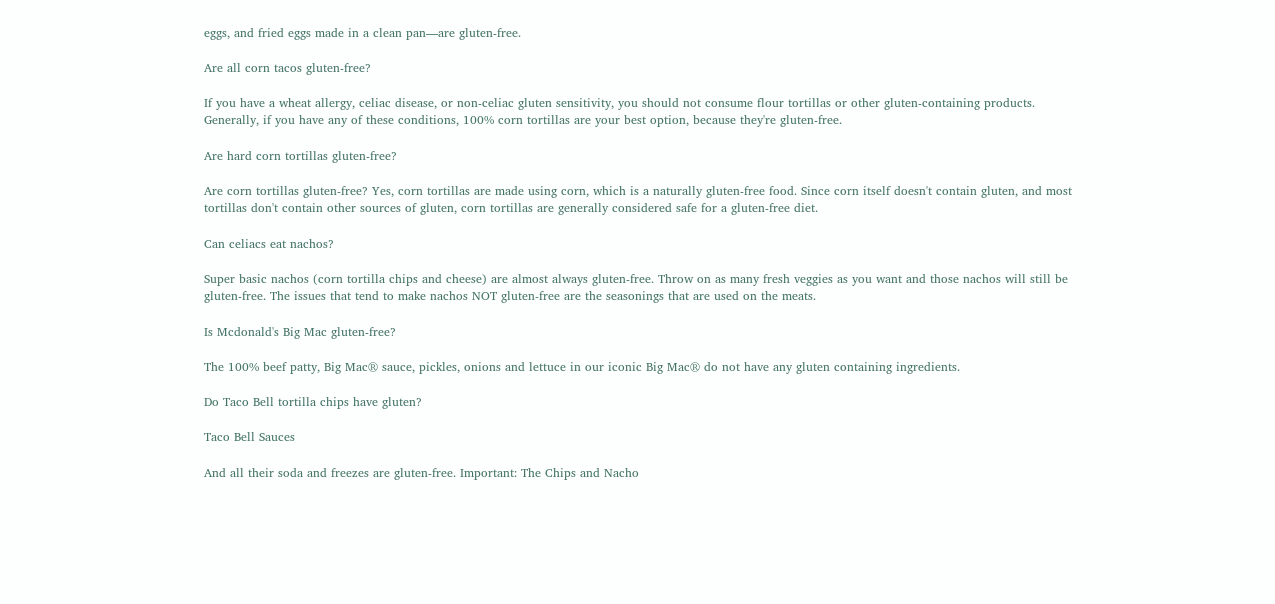eggs, and fried eggs made in a clean pan—are gluten-free.

Are all corn tacos gluten-free?

If you have a wheat allergy, celiac disease, or non-celiac gluten sensitivity, you should not consume flour tortillas or other gluten-containing products. Generally, if you have any of these conditions, 100% corn tortillas are your best option, because they're gluten-free.

Are hard corn tortillas gluten-free?

Are corn tortillas gluten-free? Yes, corn tortillas are made using corn, which is a naturally gluten-free food. Since corn itself doesn't contain gluten, and most tortillas don't contain other sources of gluten, corn tortillas are generally considered safe for a gluten-free diet.

Can celiacs eat nachos?

Super basic nachos (corn tortilla chips and cheese) are almost always gluten-free. Throw on as many fresh veggies as you want and those nachos will still be gluten-free. The issues that tend to make nachos NOT gluten-free are the seasonings that are used on the meats.

Is Mcdonald's Big Mac gluten-free?

The 100% beef patty, Big Mac® sauce, pickles, onions and lettuce in our iconic Big Mac® do not have any gluten containing ingredients.

Do Taco Bell tortilla chips have gluten?

Taco Bell Sauces

And all their soda and freezes are gluten-free. Important: The Chips and Nacho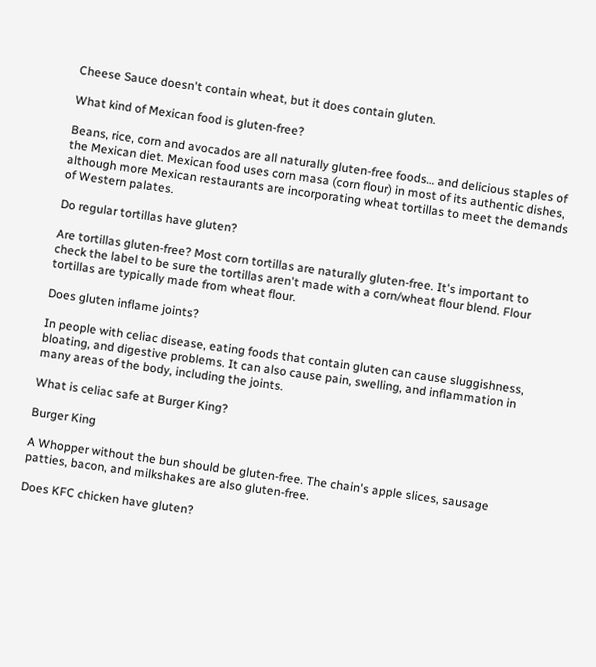Cheese Sauce doesn't contain wheat, but it does contain gluten.

What kind of Mexican food is gluten-free?

Beans, rice, corn and avocados are all naturally gluten-free foods… and delicious staples of the Mexican diet. Mexican food uses corn masa (corn flour) in most of its authentic dishes, although more Mexican restaurants are incorporating wheat tortillas to meet the demands of Western palates.

Do regular tortillas have gluten?

Are tortillas gluten-free? Most corn tortillas are naturally gluten-free. It's important to check the label to be sure the tortillas aren't made with a corn/wheat flour blend. Flour tortillas are typically made from wheat flour.

Does gluten inflame joints?

In people with celiac disease, eating foods that contain gluten can cause sluggishness, bloating, and digestive problems. It can also cause pain, swelling, and inflammation in many areas of the body, including the joints.

What is celiac safe at Burger King?

Burger King

A Whopper without the bun should be gluten-free. The chain's apple slices, sausage patties, bacon, and milkshakes are also gluten-free.

Does KFC chicken have gluten?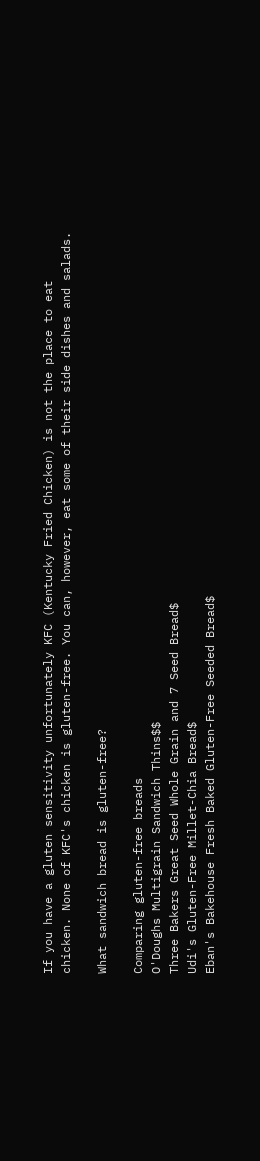If you have a gluten sensitivity unfortunately KFC (Kentucky Fried Chicken) is not the place to eat chicken. None of KFC's chicken is gluten-free. You can, however, eat some of their side dishes and salads.

What sandwich bread is gluten-free?

Comparing gluten-free breads
O'Doughs Multigrain Sandwich Thins$$
Three Bakers Great Seed Whole Grain and 7 Seed Bread$
Udi's Gluten-Free Millet-Chia Bread$
Eban's Bakehouse Fresh Baked Gluten-Free Seeded Bread$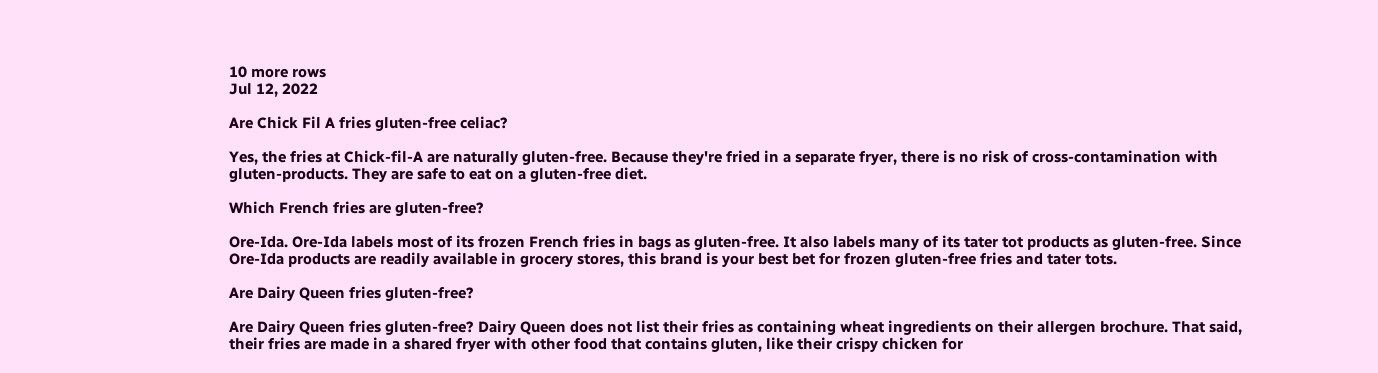10 more rows
Jul 12, 2022

Are Chick Fil A fries gluten-free celiac?

Yes, the fries at Chick-fil-A are naturally gluten-free. Because they're fried in a separate fryer, there is no risk of cross-contamination with gluten-products. They are safe to eat on a gluten-free diet.

Which French fries are gluten-free?

Ore-Ida. Ore-Ida labels most of its frozen French fries in bags as gluten-free. It also labels many of its tater tot products as gluten-free. Since Ore-Ida products are readily available in grocery stores, this brand is your best bet for frozen gluten-free fries and tater tots.

Are Dairy Queen fries gluten-free?

Are Dairy Queen fries gluten-free? Dairy Queen does not list their fries as containing wheat ingredients on their allergen brochure. That said, their fries are made in a shared fryer with other food that contains gluten, like their crispy chicken for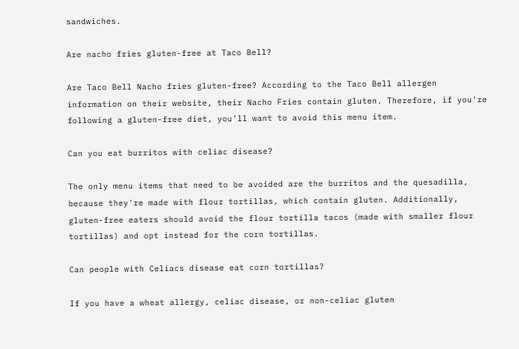sandwiches.

Are nacho fries gluten-free at Taco Bell?

Are Taco Bell Nacho fries gluten-free? According to the Taco Bell allergen information on their website, their Nacho Fries contain gluten. Therefore, if you're following a gluten-free diet, you'll want to avoid this menu item.

Can you eat burritos with celiac disease?

The only menu items that need to be avoided are the burritos and the quesadilla, because they're made with flour tortillas, which contain gluten. Additionally, gluten-free eaters should avoid the flour tortilla tacos (made with smaller flour tortillas) and opt instead for the corn tortillas.

Can people with Celiacs disease eat corn tortillas?

If you have a wheat allergy, celiac disease, or non-celiac gluten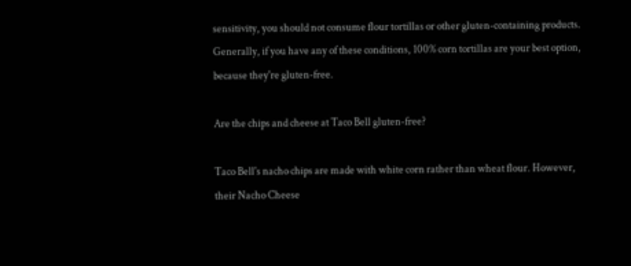sensitivity, you should not consume flour tortillas or other gluten-containing products. Generally, if you have any of these conditions, 100% corn tortillas are your best option, because they're gluten-free.

Are the chips and cheese at Taco Bell gluten-free?

Taco Bell's nacho chips are made with white corn rather than wheat flour. However, their Nacho Cheese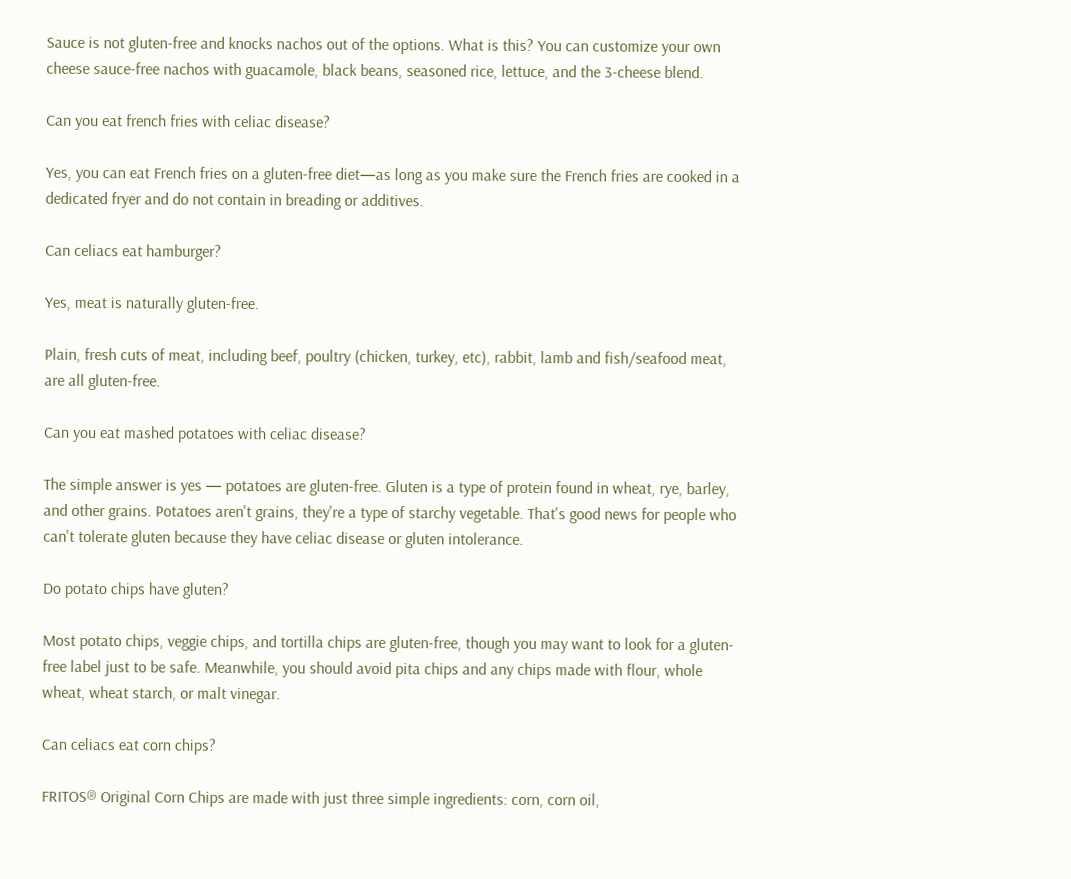Sauce is not gluten-free and knocks nachos out of the options. What is this? You can customize your own cheese sauce-free nachos with guacamole, black beans, seasoned rice, lettuce, and the 3-cheese blend.

Can you eat french fries with celiac disease?

Yes, you can eat French fries on a gluten-free diet—as long as you make sure the French fries are cooked in a dedicated fryer and do not contain in breading or additives.

Can celiacs eat hamburger?

Yes, meat is naturally gluten-free.

Plain, fresh cuts of meat, including beef, poultry (chicken, turkey, etc), rabbit, lamb and fish/seafood meat, are all gluten-free.

Can you eat mashed potatoes with celiac disease?

The simple answer is yes — potatoes are gluten-free. Gluten is a type of protein found in wheat, rye, barley, and other grains. Potatoes aren't grains, they're a type of starchy vegetable. That's good news for people who can't tolerate gluten because they have celiac disease or gluten intolerance.

Do potato chips have gluten?

Most potato chips, veggie chips, and tortilla chips are gluten-free, though you may want to look for a gluten-free label just to be safe. Meanwhile, you should avoid pita chips and any chips made with flour, whole wheat, wheat starch, or malt vinegar.

Can celiacs eat corn chips?

FRITOS® Original Corn Chips are made with just three simple ingredients: corn, corn oil,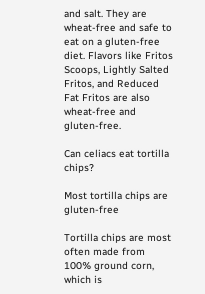and salt. They are wheat-free and safe to eat on a gluten-free diet. Flavors like Fritos Scoops, Lightly Salted Fritos, and Reduced Fat Fritos are also wheat-free and gluten-free.

Can celiacs eat tortilla chips?

Most tortilla chips are gluten-free

Tortilla chips are most often made from 100% ground corn, which is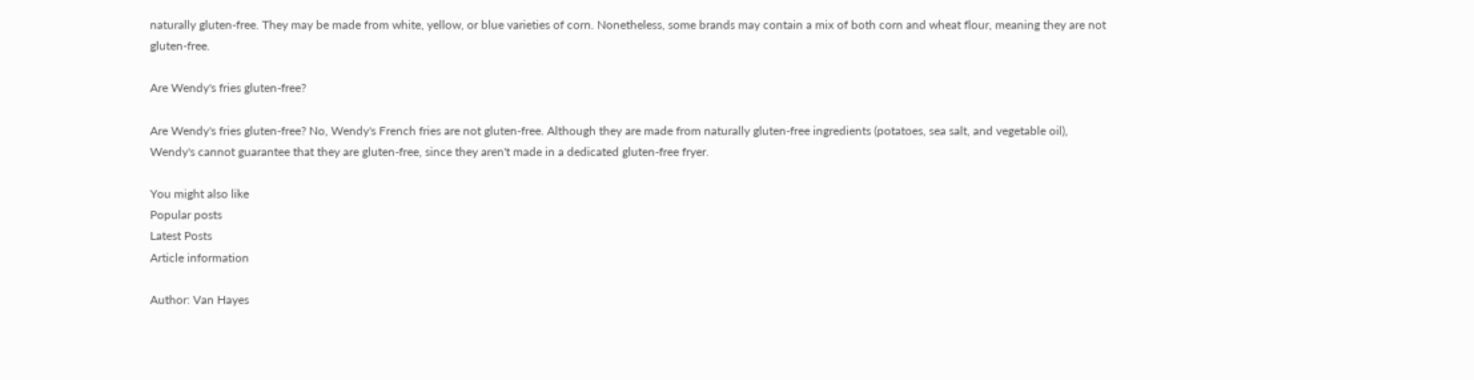naturally gluten-free. They may be made from white, yellow, or blue varieties of corn. Nonetheless, some brands may contain a mix of both corn and wheat flour, meaning they are not gluten-free.

Are Wendy's fries gluten-free?

Are Wendy's fries gluten-free? No, Wendy's French fries are not gluten-free. Although they are made from naturally gluten-free ingredients (potatoes, sea salt, and vegetable oil), Wendy's cannot guarantee that they are gluten-free, since they aren't made in a dedicated gluten-free fryer.

You might also like
Popular posts
Latest Posts
Article information

Author: Van Hayes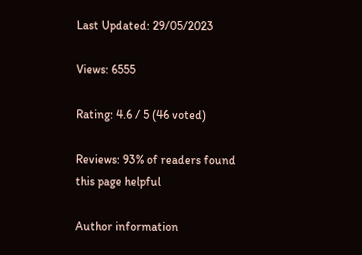Last Updated: 29/05/2023

Views: 6555

Rating: 4.6 / 5 (46 voted)

Reviews: 93% of readers found this page helpful

Author information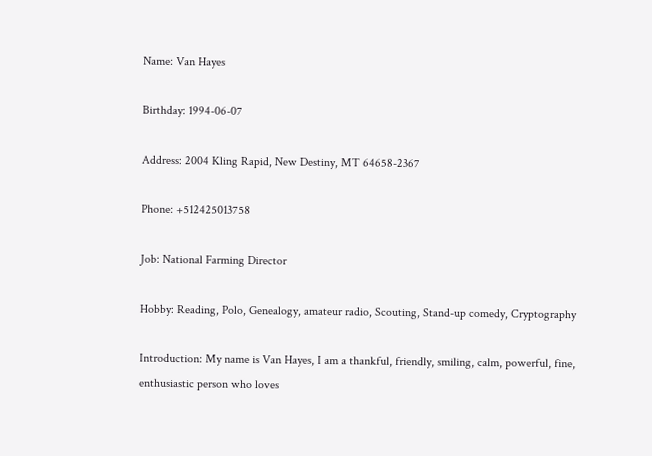Name: Van Hayes

Birthday: 1994-06-07

Address: 2004 Kling Rapid, New Destiny, MT 64658-2367

Phone: +512425013758

Job: National Farming Director

Hobby: Reading, Polo, Genealogy, amateur radio, Scouting, Stand-up comedy, Cryptography

Introduction: My name is Van Hayes, I am a thankful, friendly, smiling, calm, powerful, fine, enthusiastic person who loves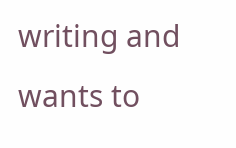writing and wants to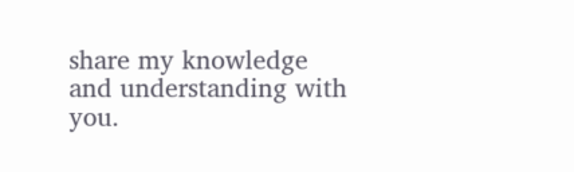share my knowledge and understanding with you.